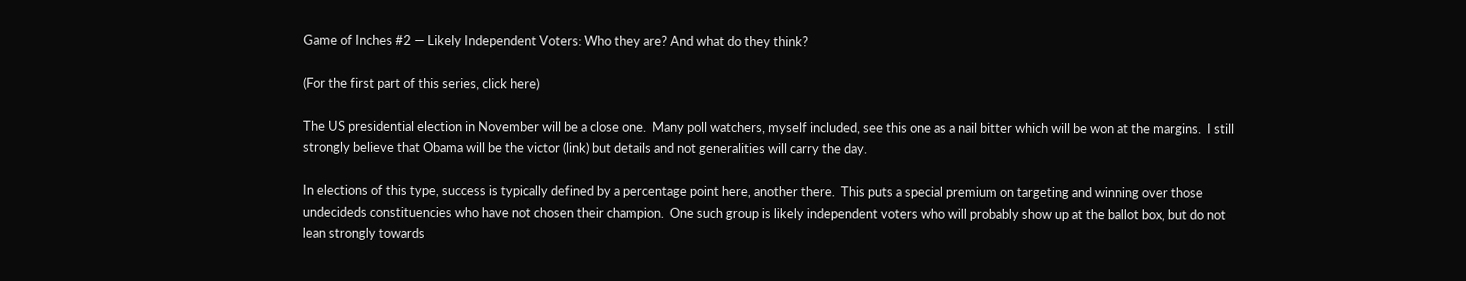Game of Inches #2 — Likely Independent Voters: Who they are? And what do they think?

(For the first part of this series, click here)

The US presidential election in November will be a close one.  Many poll watchers, myself included, see this one as a nail bitter which will be won at the margins.  I still strongly believe that Obama will be the victor (link) but details and not generalities will carry the day.

In elections of this type, success is typically defined by a percentage point here, another there.  This puts a special premium on targeting and winning over those undecideds constituencies who have not chosen their champion.  One such group is likely independent voters who will probably show up at the ballot box, but do not lean strongly towards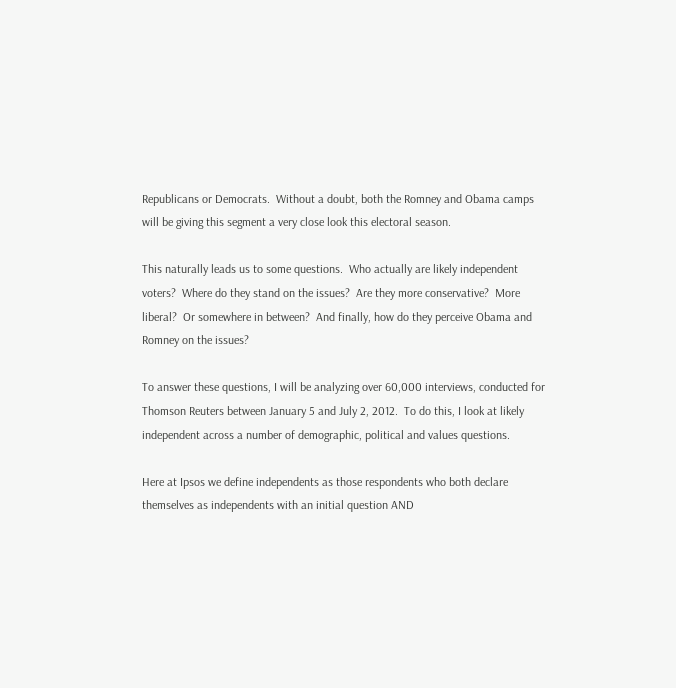Republicans or Democrats.  Without a doubt, both the Romney and Obama camps will be giving this segment a very close look this electoral season.

This naturally leads us to some questions.  Who actually are likely independent voters?  Where do they stand on the issues?  Are they more conservative?  More liberal?  Or somewhere in between?  And finally, how do they perceive Obama and Romney on the issues?

To answer these questions, I will be analyzing over 60,000 interviews, conducted for Thomson Reuters between January 5 and July 2, 2012.  To do this, I look at likely independent across a number of demographic, political and values questions.

Here at Ipsos we define independents as those respondents who both declare themselves as independents with an initial question AND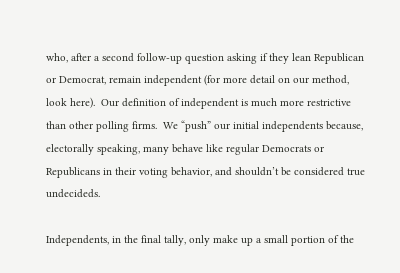who, after a second follow-up question asking if they lean Republican or Democrat, remain independent (for more detail on our method, look here).  Our definition of independent is much more restrictive than other polling firms.  We “push” our initial independents because, electorally speaking, many behave like regular Democrats or Republicans in their voting behavior, and shouldn’t be considered true undecideds.

Independents, in the final tally, only make up a small portion of the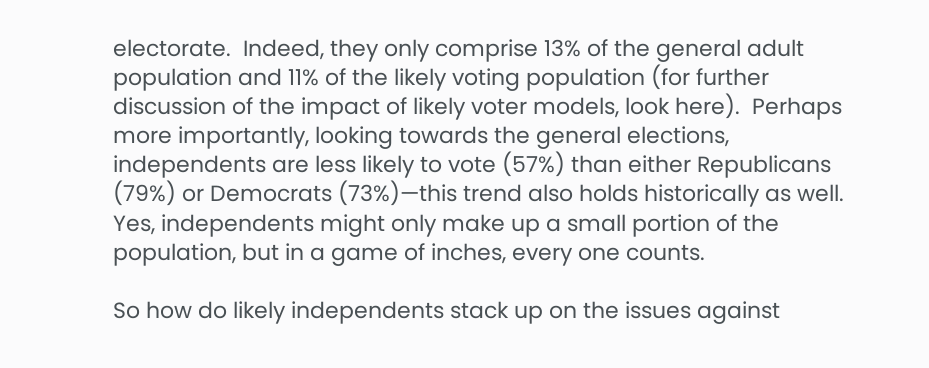electorate.  Indeed, they only comprise 13% of the general adult population and 11% of the likely voting population (for further discussion of the impact of likely voter models, look here).  Perhaps more importantly, looking towards the general elections, independents are less likely to vote (57%) than either Republicans (79%) or Democrats (73%)—this trend also holds historically as well.  Yes, independents might only make up a small portion of the population, but in a game of inches, every one counts.

So how do likely independents stack up on the issues against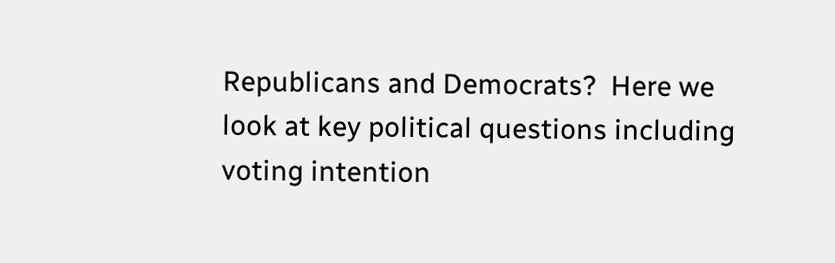Republicans and Democrats?  Here we look at key political questions including voting intention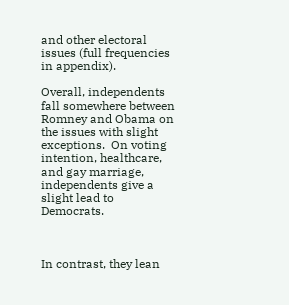and other electoral issues (full frequencies in appendix).

Overall, independents fall somewhere between Romney and Obama on the issues with slight exceptions.  On voting intention, healthcare, and gay marriage, independents give a slight lead to Democrats.



In contrast, they lean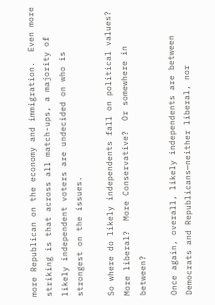more Republican on the economy and immigration.  Even more striking is that across all match-ups, a majority of likely independent voters are undecided on who is strongest on the issues.

So where do likely independents fall on political values?  More liberal?  More Conservative?  Or somewhere in between?

Once again, overall, likely independents are between Democrats and Republicans—neither liberal, nor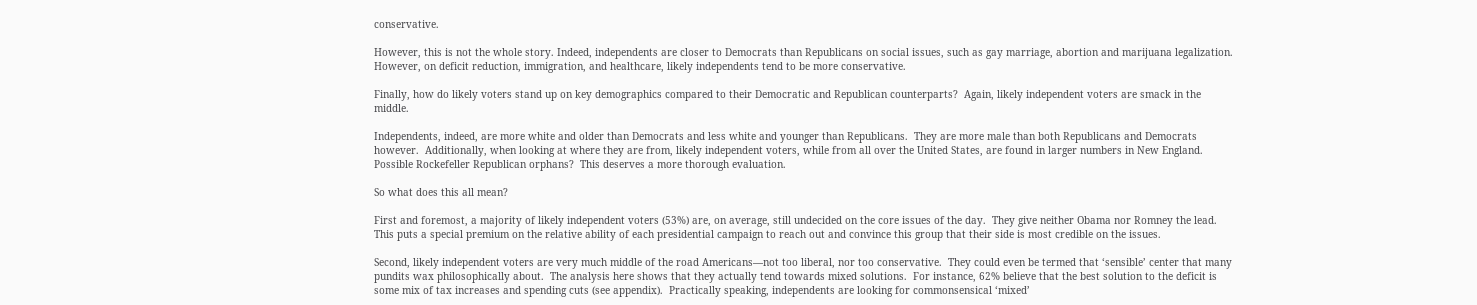conservative.

However, this is not the whole story. Indeed, independents are closer to Democrats than Republicans on social issues, such as gay marriage, abortion and marijuana legalization. However, on deficit reduction, immigration, and healthcare, likely independents tend to be more conservative.

Finally, how do likely voters stand up on key demographics compared to their Democratic and Republican counterparts?  Again, likely independent voters are smack in the middle.

Independents, indeed, are more white and older than Democrats and less white and younger than Republicans.  They are more male than both Republicans and Democrats however.  Additionally, when looking at where they are from, likely independent voters, while from all over the United States, are found in larger numbers in New England.  Possible Rockefeller Republican orphans?  This deserves a more thorough evaluation.

So what does this all mean?

First and foremost, a majority of likely independent voters (53%) are, on average, still undecided on the core issues of the day.  They give neither Obama nor Romney the lead.  This puts a special premium on the relative ability of each presidential campaign to reach out and convince this group that their side is most credible on the issues.

Second, likely independent voters are very much middle of the road Americans—not too liberal, nor too conservative.  They could even be termed that ‘sensible’ center that many pundits wax philosophically about.  The analysis here shows that they actually tend towards mixed solutions.  For instance, 62% believe that the best solution to the deficit is some mix of tax increases and spending cuts (see appendix).  Practically speaking, independents are looking for commonsensical ‘mixed’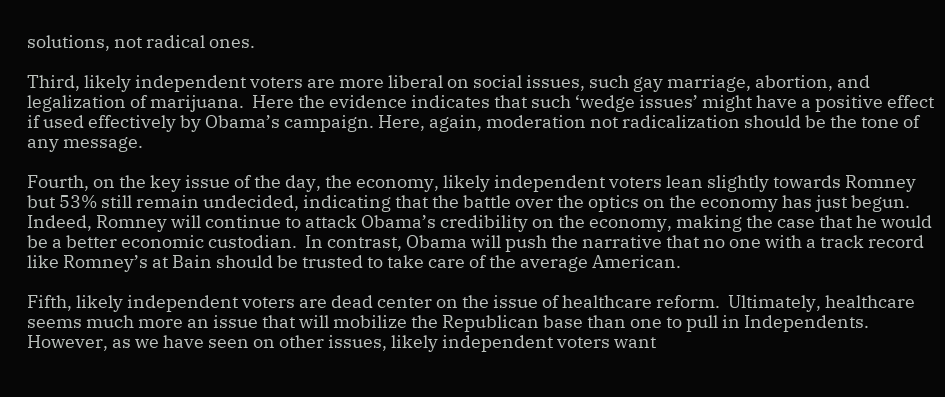solutions, not radical ones.

Third, likely independent voters are more liberal on social issues, such gay marriage, abortion, and legalization of marijuana.  Here the evidence indicates that such ‘wedge issues’ might have a positive effect if used effectively by Obama’s campaign. Here, again, moderation not radicalization should be the tone of any message.

Fourth, on the key issue of the day, the economy, likely independent voters lean slightly towards Romney but 53% still remain undecided, indicating that the battle over the optics on the economy has just begun.  Indeed, Romney will continue to attack Obama’s credibility on the economy, making the case that he would be a better economic custodian.  In contrast, Obama will push the narrative that no one with a track record like Romney’s at Bain should be trusted to take care of the average American.

Fifth, likely independent voters are dead center on the issue of healthcare reform.  Ultimately, healthcare seems much more an issue that will mobilize the Republican base than one to pull in Independents. However, as we have seen on other issues, likely independent voters want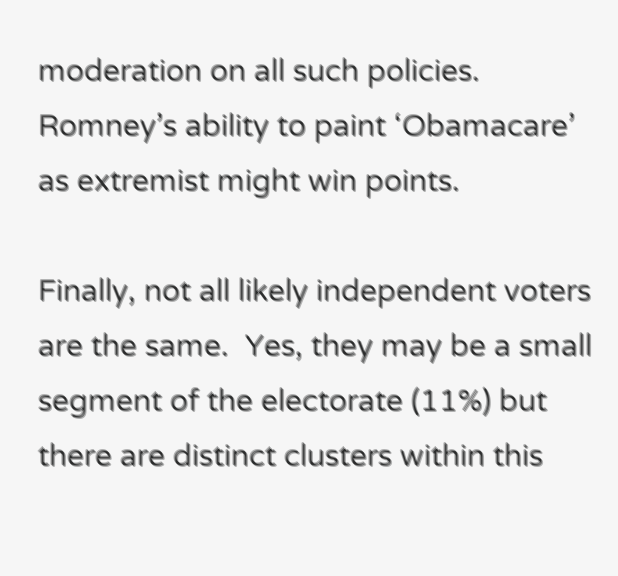moderation on all such policies.  Romney’s ability to paint ‘Obamacare’ as extremist might win points.

Finally, not all likely independent voters are the same.  Yes, they may be a small segment of the electorate (11%) but there are distinct clusters within this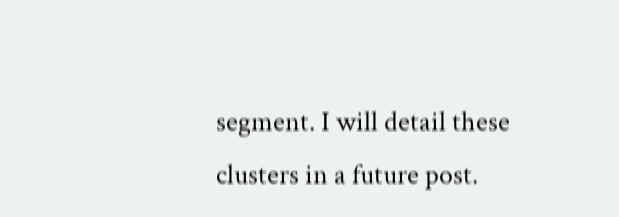segment. I will detail these clusters in a future post.